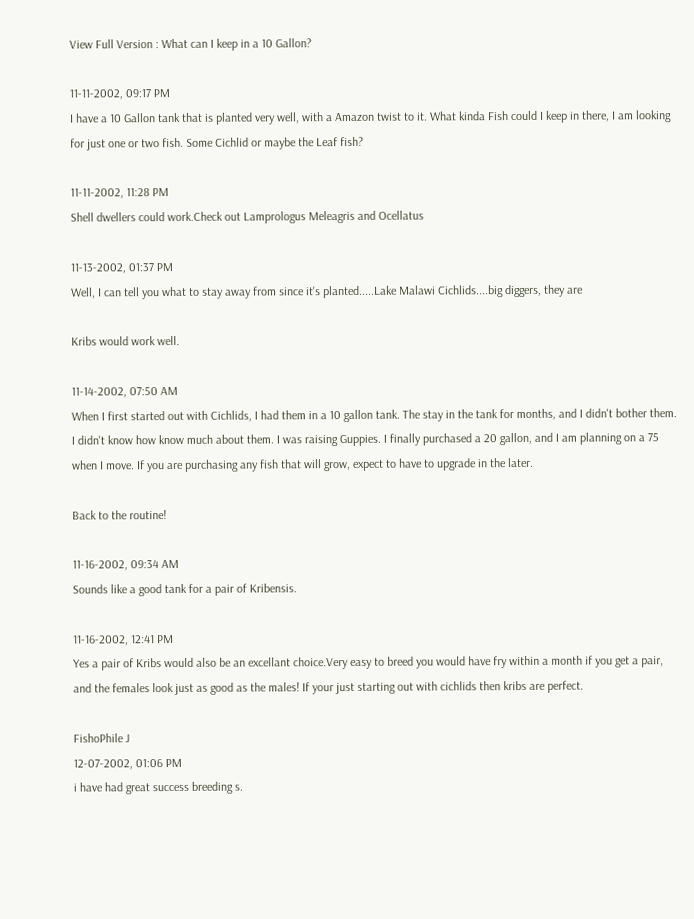View Full Version : What can I keep in a 10 Gallon?

11-11-2002, 09:17 PM
I have a 10 Gallon tank that is planted very well, with a Amazon twist to it. What kinda Fish could I keep in there, I am looking for just one or two fish. Some Cichlid or maybe the Leaf fish?

11-11-2002, 11:28 PM
Shell dwellers could work.Check out Lamprologus Meleagris and Ocellatus

11-13-2002, 01:37 PM
Well, I can tell you what to stay away from since it's planted.....Lake Malawi Cichlids....big diggers, they are

Kribs would work well.

11-14-2002, 07:50 AM
When I first started out with Cichlids, I had them in a 10 gallon tank. The stay in the tank for months, and I didn't bother them. I didn't know how know much about them. I was raising Guppies. I finally purchased a 20 gallon, and I am planning on a 75 when I move. If you are purchasing any fish that will grow, expect to have to upgrade in the later.

Back to the routine!

11-16-2002, 09:34 AM
Sounds like a good tank for a pair of Kribensis.

11-16-2002, 12:41 PM
Yes a pair of Kribs would also be an excellant choice.Very easy to breed you would have fry within a month if you get a pair, and the females look just as good as the males! If your just starting out with cichlids then kribs are perfect.

FishoPhile J
12-07-2002, 01:06 PM
i have had great success breeding s.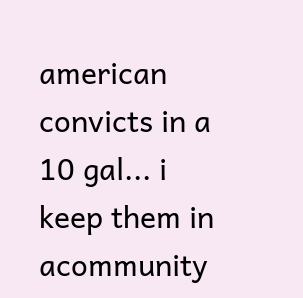american convicts in a 10 gal... i keep them in acommunity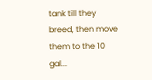tank till they breed, then move them to the 10 gal...